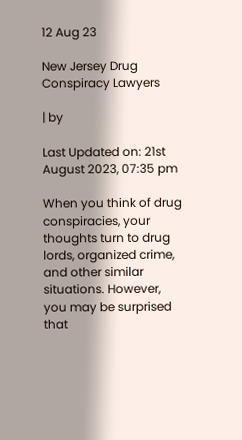12 Aug 23

New Jersey Drug Conspiracy Lawyers

| by

Last Updated on: 21st August 2023, 07:35 pm

When you think of drug conspiracies, your thoughts turn to drug lords, organized crime, and other similar situations. However, you may be surprised that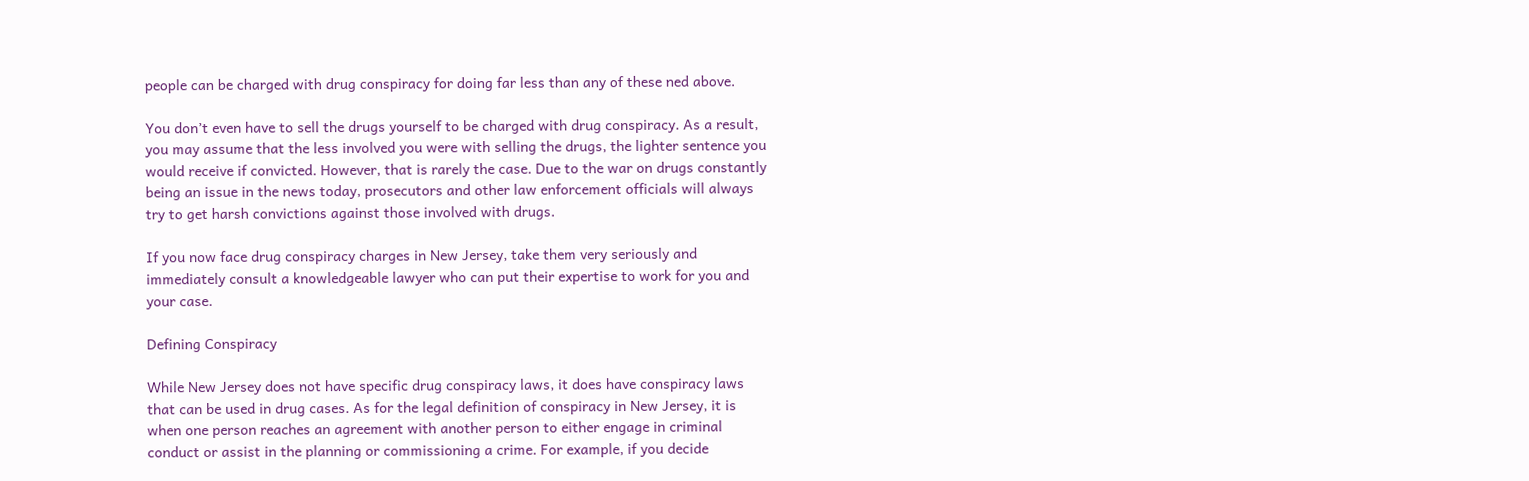people can be charged with drug conspiracy for doing far less than any of these ned above.

You don’t even have to sell the drugs yourself to be charged with drug conspiracy. As a result, you may assume that the less involved you were with selling the drugs, the lighter sentence you would receive if convicted. However, that is rarely the case. Due to the war on drugs constantly being an issue in the news today, prosecutors and other law enforcement officials will always try to get harsh convictions against those involved with drugs.

If you now face drug conspiracy charges in New Jersey, take them very seriously and immediately consult a knowledgeable lawyer who can put their expertise to work for you and your case.

Defining Conspiracy

While New Jersey does not have specific drug conspiracy laws, it does have conspiracy laws that can be used in drug cases. As for the legal definition of conspiracy in New Jersey, it is when one person reaches an agreement with another person to either engage in criminal conduct or assist in the planning or commissioning a crime. For example, if you decide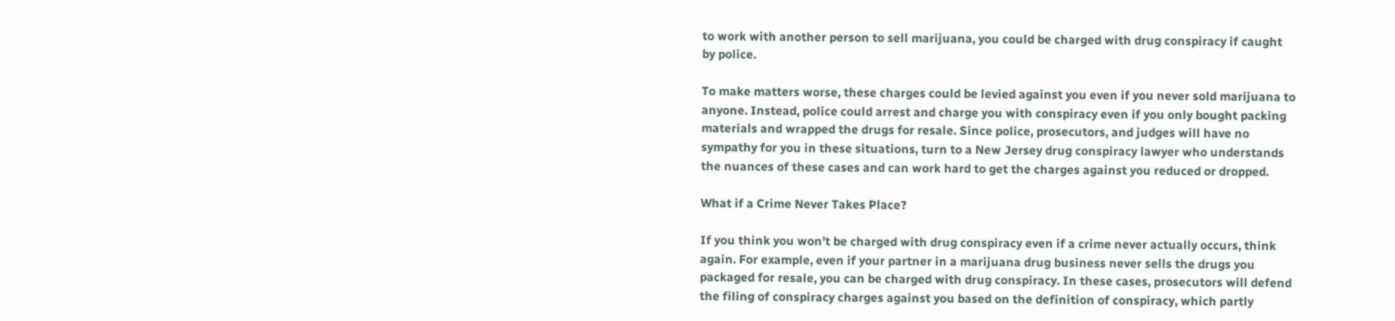to work with another person to sell marijuana, you could be charged with drug conspiracy if caught by police.

To make matters worse, these charges could be levied against you even if you never sold marijuana to anyone. Instead, police could arrest and charge you with conspiracy even if you only bought packing materials and wrapped the drugs for resale. Since police, prosecutors, and judges will have no sympathy for you in these situations, turn to a New Jersey drug conspiracy lawyer who understands the nuances of these cases and can work hard to get the charges against you reduced or dropped.

What if a Crime Never Takes Place?

If you think you won’t be charged with drug conspiracy even if a crime never actually occurs, think again. For example, even if your partner in a marijuana drug business never sells the drugs you packaged for resale, you can be charged with drug conspiracy. In these cases, prosecutors will defend the filing of conspiracy charges against you based on the definition of conspiracy, which partly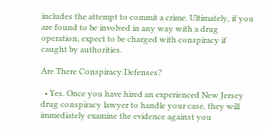includes the attempt to commit a crime. Ultimately, if you are found to be involved in any way with a drug operation, expect to be charged with conspiracy if caught by authorities.

Are There Conspiracy Defenses?

  • Yes. Once you have hired an experienced New Jersey drug conspiracy lawyer to handle your case, they will immediately examine the evidence against you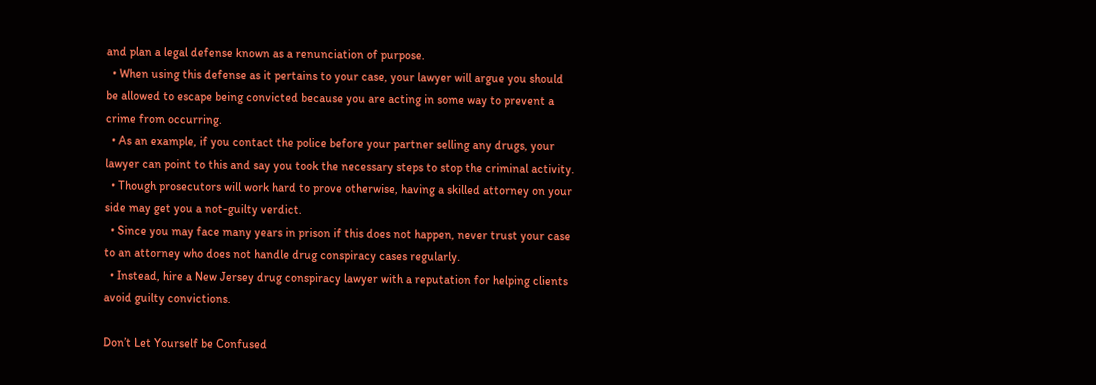and plan a legal defense known as a renunciation of purpose.
  • When using this defense as it pertains to your case, your lawyer will argue you should be allowed to escape being convicted because you are acting in some way to prevent a crime from occurring.
  • As an example, if you contact the police before your partner selling any drugs, your lawyer can point to this and say you took the necessary steps to stop the criminal activity.
  • Though prosecutors will work hard to prove otherwise, having a skilled attorney on your side may get you a not-guilty verdict.
  • Since you may face many years in prison if this does not happen, never trust your case to an attorney who does not handle drug conspiracy cases regularly.
  • Instead, hire a New Jersey drug conspiracy lawyer with a reputation for helping clients avoid guilty convictions.

Don’t Let Yourself be Confused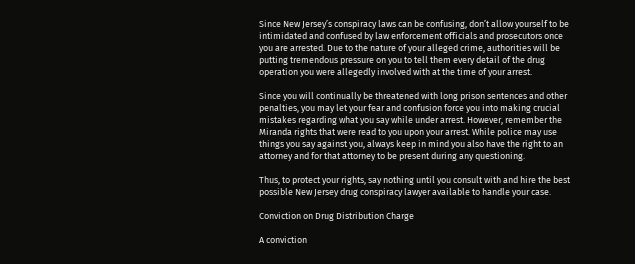Since New Jersey’s conspiracy laws can be confusing, don’t allow yourself to be intimidated and confused by law enforcement officials and prosecutors once you are arrested. Due to the nature of your alleged crime, authorities will be putting tremendous pressure on you to tell them every detail of the drug operation you were allegedly involved with at the time of your arrest.

Since you will continually be threatened with long prison sentences and other penalties, you may let your fear and confusion force you into making crucial mistakes regarding what you say while under arrest. However, remember the Miranda rights that were read to you upon your arrest. While police may use things you say against you, always keep in mind you also have the right to an attorney and for that attorney to be present during any questioning.

Thus, to protect your rights, say nothing until you consult with and hire the best possible New Jersey drug conspiracy lawyer available to handle your case.

Conviction on Drug Distribution Charge

A conviction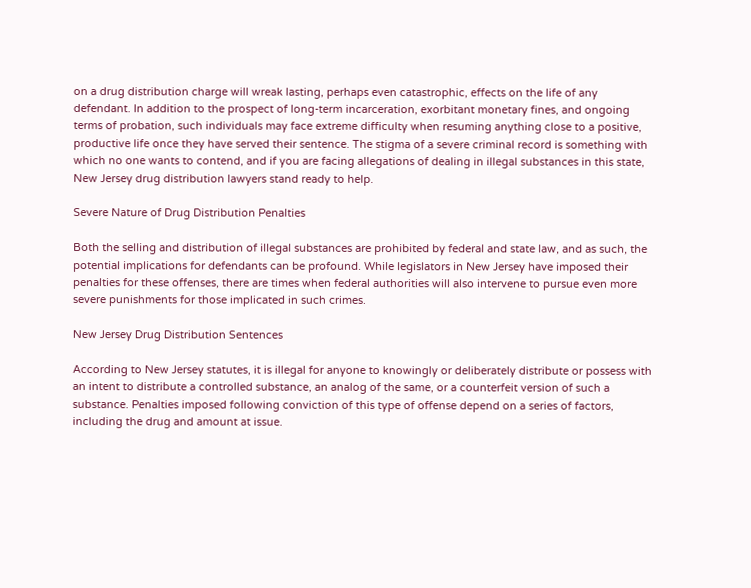on a drug distribution charge will wreak lasting, perhaps even catastrophic, effects on the life of any defendant. In addition to the prospect of long-term incarceration, exorbitant monetary fines, and ongoing terms of probation, such individuals may face extreme difficulty when resuming anything close to a positive, productive life once they have served their sentence. The stigma of a severe criminal record is something with which no one wants to contend, and if you are facing allegations of dealing in illegal substances in this state, New Jersey drug distribution lawyers stand ready to help.

Severe Nature of Drug Distribution Penalties

Both the selling and distribution of illegal substances are prohibited by federal and state law, and as such, the potential implications for defendants can be profound. While legislators in New Jersey have imposed their penalties for these offenses, there are times when federal authorities will also intervene to pursue even more severe punishments for those implicated in such crimes.

New Jersey Drug Distribution Sentences

According to New Jersey statutes, it is illegal for anyone to knowingly or deliberately distribute or possess with an intent to distribute a controlled substance, an analog of the same, or a counterfeit version of such a substance. Penalties imposed following conviction of this type of offense depend on a series of factors, including the drug and amount at issue.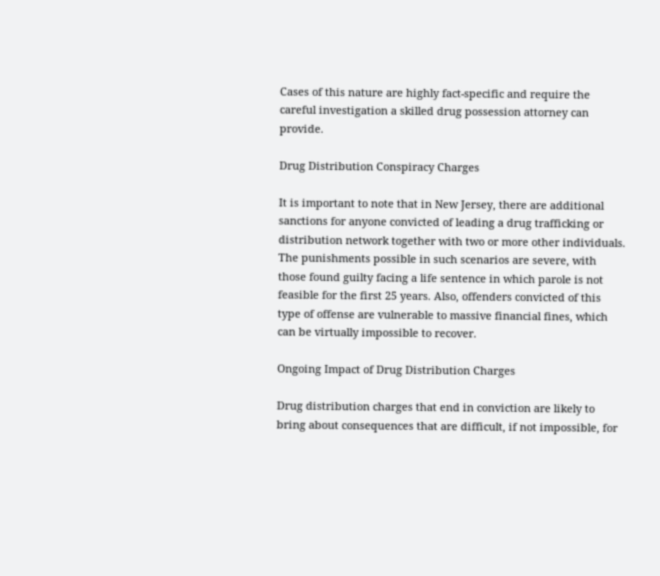Cases of this nature are highly fact-specific and require the careful investigation a skilled drug possession attorney can provide.

Drug Distribution Conspiracy Charges

It is important to note that in New Jersey, there are additional sanctions for anyone convicted of leading a drug trafficking or distribution network together with two or more other individuals. The punishments possible in such scenarios are severe, with those found guilty facing a life sentence in which parole is not feasible for the first 25 years. Also, offenders convicted of this type of offense are vulnerable to massive financial fines, which can be virtually impossible to recover.

Ongoing Impact of Drug Distribution Charges

Drug distribution charges that end in conviction are likely to bring about consequences that are difficult, if not impossible, for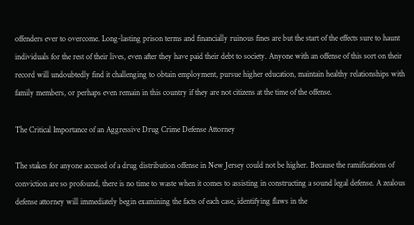offenders ever to overcome. Long-lasting prison terms and financially ruinous fines are but the start of the effects sure to haunt individuals for the rest of their lives, even after they have paid their debt to society. Anyone with an offense of this sort on their record will undoubtedly find it challenging to obtain employment, pursue higher education, maintain healthy relationships with family members, or perhaps even remain in this country if they are not citizens at the time of the offense.

The Critical Importance of an Aggressive Drug Crime Defense Attorney

The stakes for anyone accused of a drug distribution offense in New Jersey could not be higher. Because the ramifications of conviction are so profound, there is no time to waste when it comes to assisting in constructing a sound legal defense. A zealous defense attorney will immediately begin examining the facts of each case, identifying flaws in the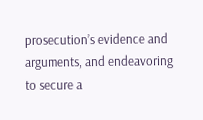prosecution’s evidence and arguments, and endeavoring to secure a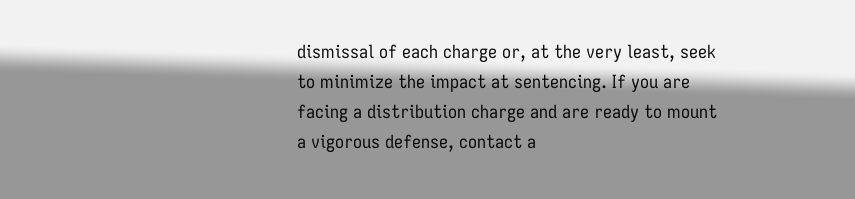dismissal of each charge or, at the very least, seek to minimize the impact at sentencing. If you are facing a distribution charge and are ready to mount a vigorous defense, contact a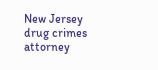New Jersey drug crimes attorney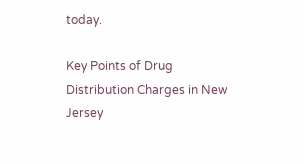today.

Key Points of Drug Distribution Charges in New Jersey